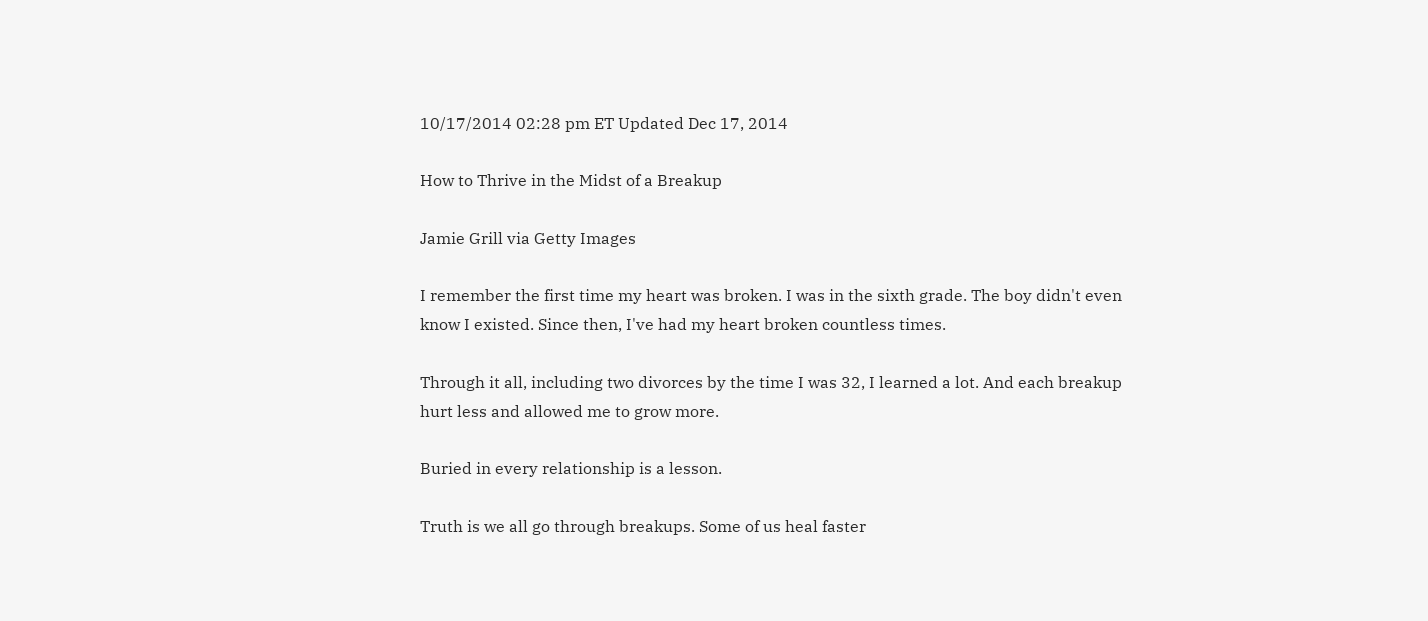10/17/2014 02:28 pm ET Updated Dec 17, 2014

How to Thrive in the Midst of a Breakup

Jamie Grill via Getty Images

I remember the first time my heart was broken. I was in the sixth grade. The boy didn't even know I existed. Since then, I've had my heart broken countless times.

Through it all, including two divorces by the time I was 32, I learned a lot. And each breakup hurt less and allowed me to grow more.

Buried in every relationship is a lesson.

Truth is we all go through breakups. Some of us heal faster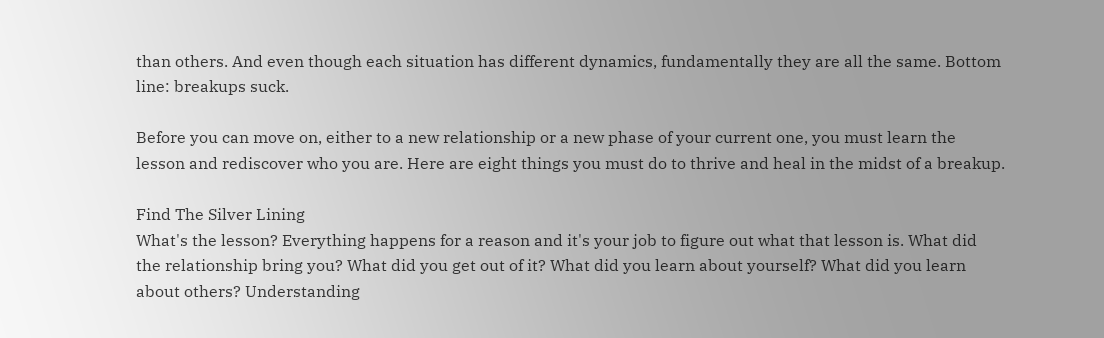than others. And even though each situation has different dynamics, fundamentally they are all the same. Bottom line: breakups suck.

Before you can move on, either to a new relationship or a new phase of your current one, you must learn the lesson and rediscover who you are. Here are eight things you must do to thrive and heal in the midst of a breakup.

Find The Silver Lining
What's the lesson? Everything happens for a reason and it's your job to figure out what that lesson is. What did the relationship bring you? What did you get out of it? What did you learn about yourself? What did you learn about others? Understanding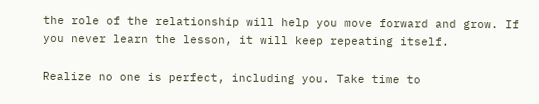the role of the relationship will help you move forward and grow. If you never learn the lesson, it will keep repeating itself.

Realize no one is perfect, including you. Take time to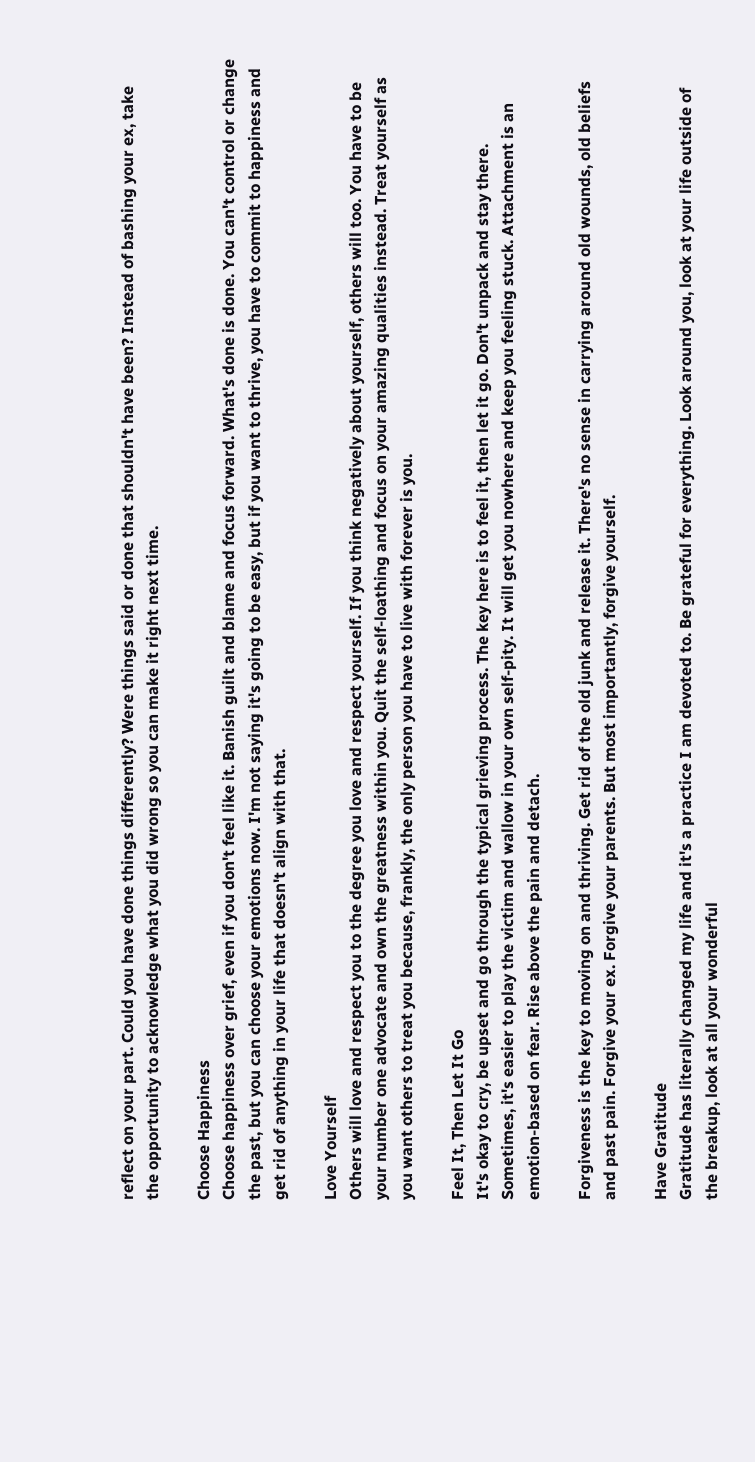reflect on your part. Could you have done things differently? Were things said or done that shouldn't have been? Instead of bashing your ex, take the opportunity to acknowledge what you did wrong so you can make it right next time.

Choose Happiness
Choose happiness over grief, even if you don't feel like it. Banish guilt and blame and focus forward. What's done is done. You can't control or change the past, but you can choose your emotions now. I'm not saying it's going to be easy, but if you want to thrive, you have to commit to happiness and get rid of anything in your life that doesn't align with that.

Love Yourself
Others will love and respect you to the degree you love and respect yourself. If you think negatively about yourself, others will too. You have to be your number one advocate and own the greatness within you. Quit the self-loathing and focus on your amazing qualities instead. Treat yourself as you want others to treat you because, frankly, the only person you have to live with forever is you.

Feel It, Then Let It Go
It's okay to cry, be upset and go through the typical grieving process. The key here is to feel it, then let it go. Don't unpack and stay there. Sometimes, it's easier to play the victim and wallow in your own self-pity. It will get you nowhere and keep you feeling stuck. Attachment is an emotion-based on fear. Rise above the pain and detach.

Forgiveness is the key to moving on and thriving. Get rid of the old junk and release it. There's no sense in carrying around old wounds, old beliefs and past pain. Forgive your ex. Forgive your parents. But most importantly, forgive yourself.

Have Gratitude
Gratitude has literally changed my life and it's a practice I am devoted to. Be grateful for everything. Look around you, look at your life outside of the breakup, look at all your wonderful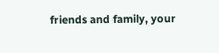friends and family, your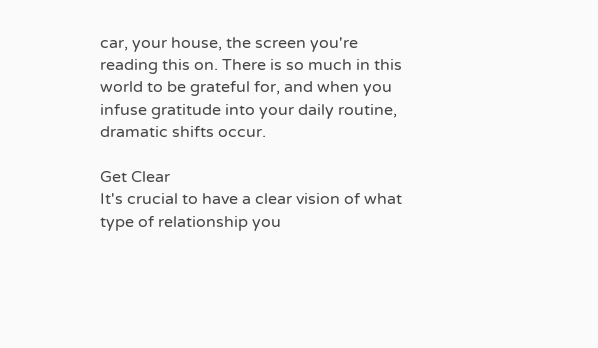car, your house, the screen you're reading this on. There is so much in this world to be grateful for, and when you infuse gratitude into your daily routine, dramatic shifts occur.

Get Clear
It's crucial to have a clear vision of what type of relationship you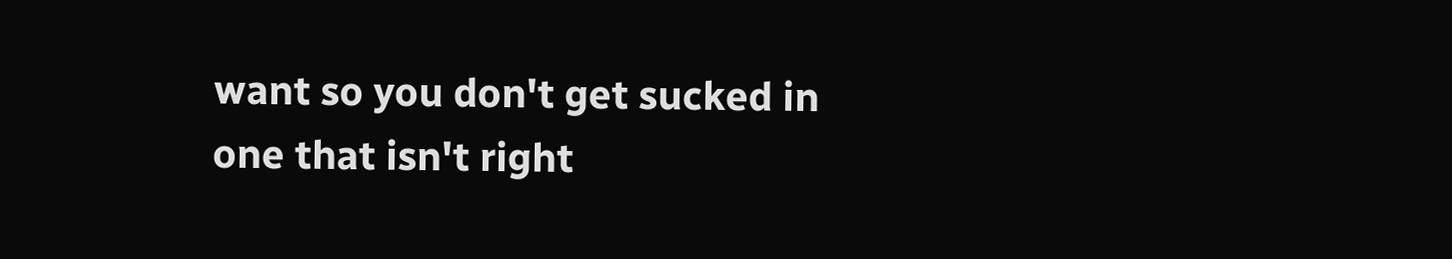want so you don't get sucked in one that isn't right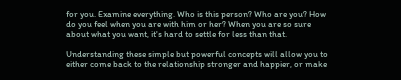for you. Examine everything. Who is this person? Who are you? How do you feel when you are with him or her? When you are so sure about what you want, it's hard to settle for less than that.

Understanding these simple but powerful concepts will allow you to either come back to the relationship stronger and happier, or make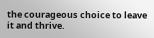the courageous choice to leave it and thrive.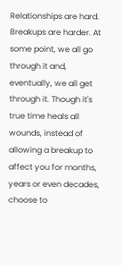Relationships are hard. Breakups are harder. At some point, we all go through it and, eventually, we all get through it. Though it's true time heals all wounds, instead of allowing a breakup to affect you for months, years or even decades, choose to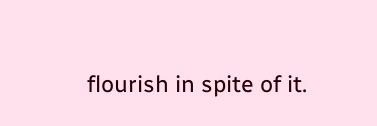flourish in spite of it.